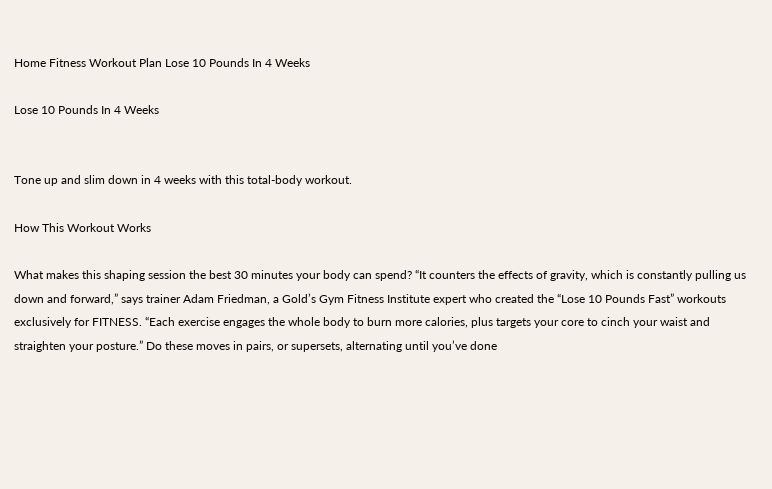Home Fitness Workout Plan Lose 10 Pounds In 4 Weeks

Lose 10 Pounds In 4 Weeks


Tone up and slim down in 4 weeks with this total-body workout.

How This Workout Works

What makes this shaping session the best 30 minutes your body can spend? “It counters the effects of gravity, which is constantly pulling us down and forward,” says trainer Adam Friedman, a Gold’s Gym Fitness Institute expert who created the “Lose 10 Pounds Fast” workouts exclusively for FITNESS. “Each exercise engages the whole body to burn more calories, plus targets your core to cinch your waist and straighten your posture.” Do these moves in pairs, or supersets, alternating until you’ve done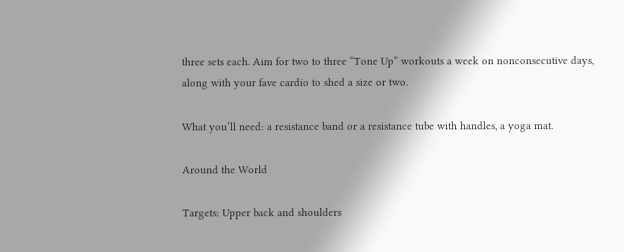three sets each. Aim for two to three “Tone Up” workouts a week on nonconsecutive days, along with your fave cardio to shed a size or two.

What you’ll need: a resistance band or a resistance tube with handles, a yoga mat.

Around the World

Targets: Upper back and shoulders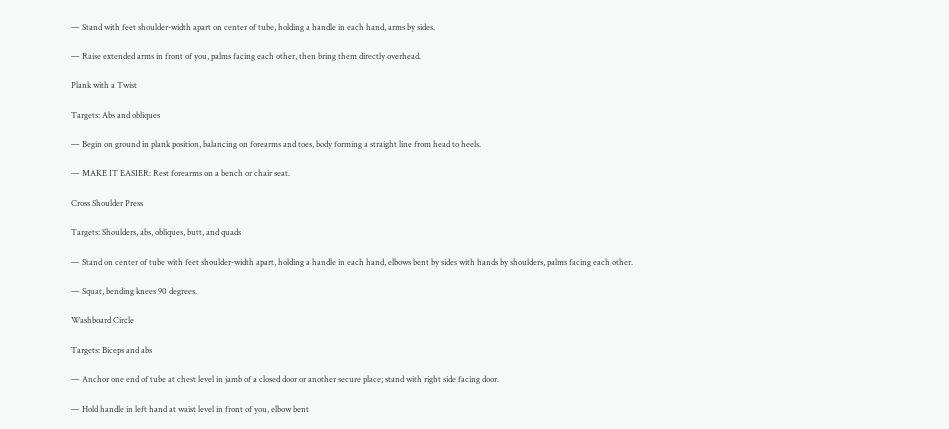— Stand with feet shoulder-width apart on center of tube, holding a handle in each hand, arms by sides.

— Raise extended arms in front of you, palms facing each other, then bring them directly overhead.

Plank with a Twist

Targets: Abs and obliques

— Begin on ground in plank position, balancing on forearms and toes, body forming a straight line from head to heels.

— MAKE IT EASIER: Rest forearms on a bench or chair seat.

Cross Shoulder Press

Targets: Shoulders, abs, obliques, butt, and quads

— Stand on center of tube with feet shoulder-width apart, holding a handle in each hand, elbows bent by sides with hands by shoulders, palms facing each other.

— Squat, bending knees 90 degrees.

Washboard Circle

Targets: Biceps and abs

— Anchor one end of tube at chest level in jamb of a closed door or another secure place; stand with right side facing door.

— Hold handle in left hand at waist level in front of you, elbow bent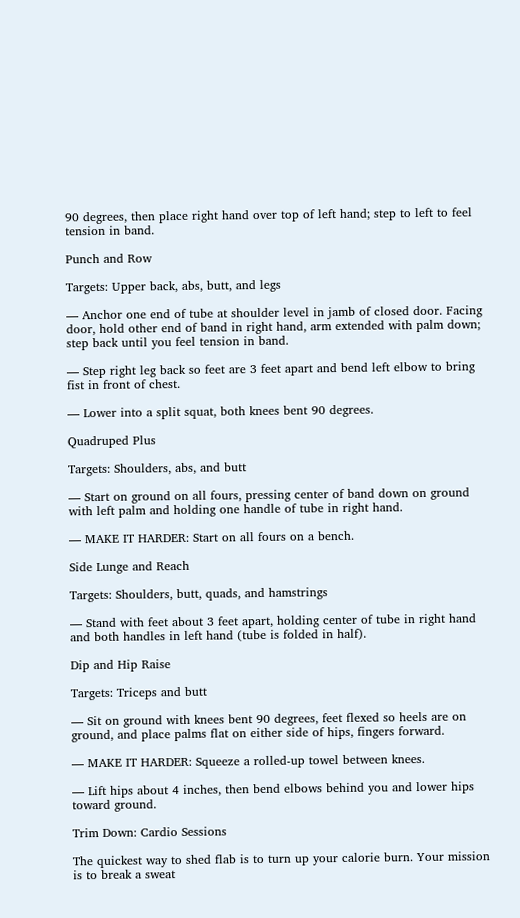90 degrees, then place right hand over top of left hand; step to left to feel tension in band.

Punch and Row

Targets: Upper back, abs, butt, and legs

— Anchor one end of tube at shoulder level in jamb of closed door. Facing door, hold other end of band in right hand, arm extended with palm down; step back until you feel tension in band.

— Step right leg back so feet are 3 feet apart and bend left elbow to bring fist in front of chest.

— Lower into a split squat, both knees bent 90 degrees.

Quadruped Plus

Targets: Shoulders, abs, and butt

— Start on ground on all fours, pressing center of band down on ground with left palm and holding one handle of tube in right hand.

— MAKE IT HARDER: Start on all fours on a bench.

Side Lunge and Reach

Targets: Shoulders, butt, quads, and hamstrings

— Stand with feet about 3 feet apart, holding center of tube in right hand and both handles in left hand (tube is folded in half).

Dip and Hip Raise

Targets: Triceps and butt

— Sit on ground with knees bent 90 degrees, feet flexed so heels are on ground, and place palms flat on either side of hips, fingers forward.

— MAKE IT HARDER: Squeeze a rolled-up towel between knees.

— Lift hips about 4 inches, then bend elbows behind you and lower hips toward ground.

Trim Down: Cardio Sessions

The quickest way to shed flab is to turn up your calorie burn. Your mission is to break a sweat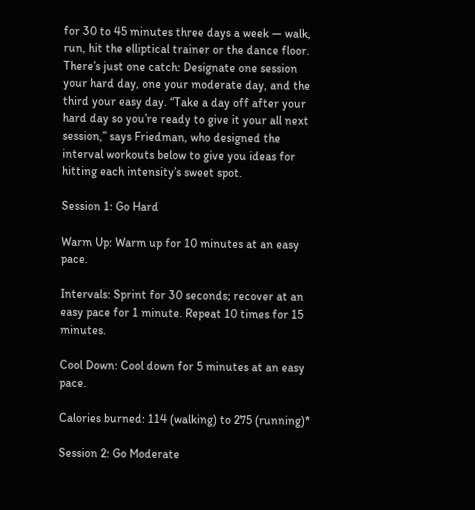for 30 to 45 minutes three days a week — walk, run, hit the elliptical trainer or the dance floor. There’s just one catch: Designate one session your hard day, one your moderate day, and the third your easy day. “Take a day off after your hard day so you’re ready to give it your all next session,” says Friedman, who designed the interval workouts below to give you ideas for hitting each intensity’s sweet spot.

Session 1: Go Hard

Warm Up: Warm up for 10 minutes at an easy pace.

Intervals: Sprint for 30 seconds; recover at an easy pace for 1 minute. Repeat 10 times for 15 minutes.

Cool Down: Cool down for 5 minutes at an easy pace.

Calories burned: 114 (walking) to 275 (running)*

Session 2: Go Moderate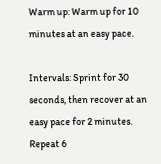Warm up: Warm up for 10 minutes at an easy pace.

Intervals: Sprint for 30 seconds, then recover at an easy pace for 2 minutes. Repeat 6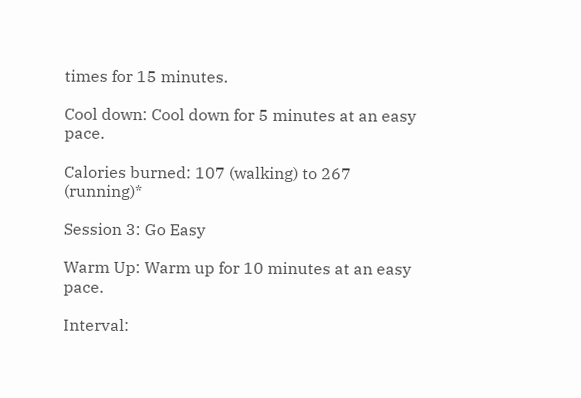times for 15 minutes.

Cool down: Cool down for 5 minutes at an easy pace.

Calories burned: 107 (walking) to 267 (running)*

Session 3: Go Easy

Warm Up: Warm up for 10 minutes at an easy pace.

Interval: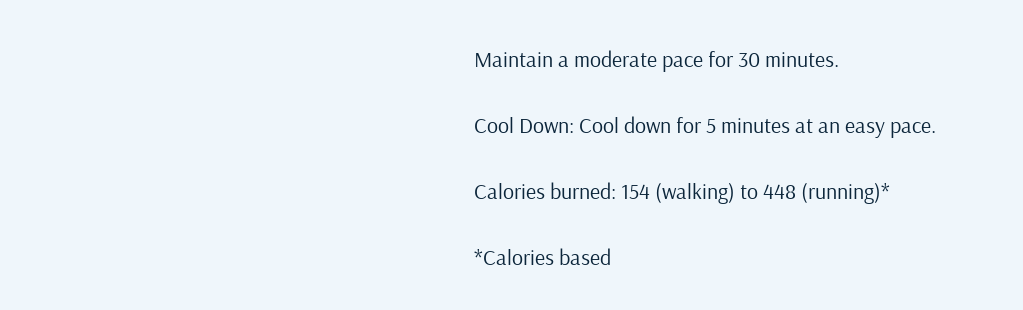Maintain a moderate pace for 30 minutes.

Cool Down: Cool down for 5 minutes at an easy pace.

Calories burned: 154 (walking) to 448 (running)*

*Calories based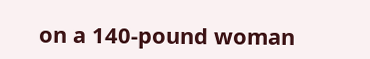on a 140-pound woman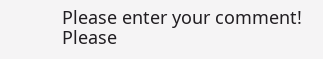Please enter your comment!
Please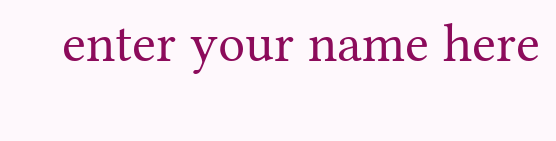enter your name here